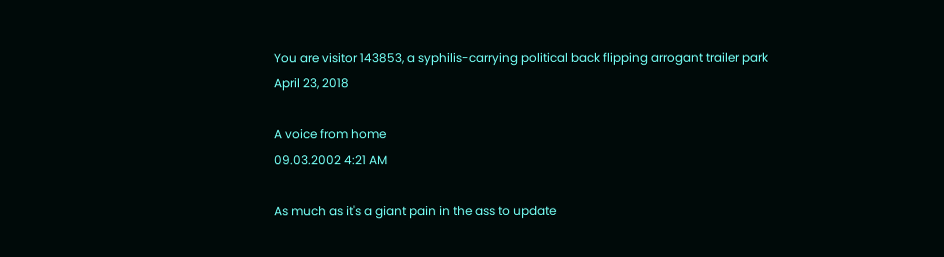You are visitor 143853, a syphilis-carrying political back flipping arrogant trailer park
April 23, 2018

A voice from home
09.03.2002 4:21 AM

As much as it's a giant pain in the ass to update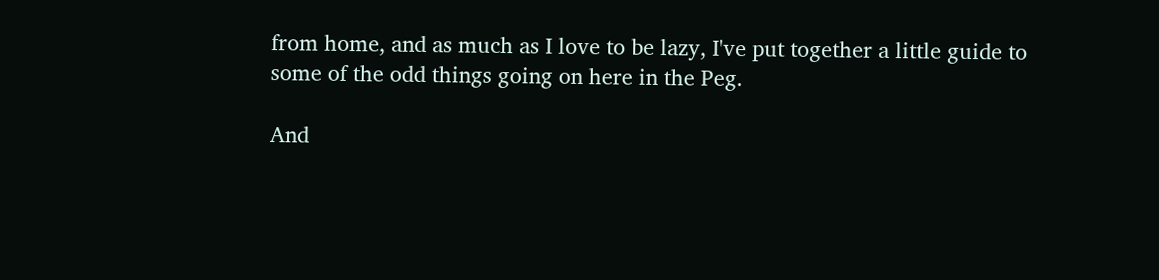from home, and as much as I love to be lazy, I've put together a little guide to some of the odd things going on here in the Peg.

And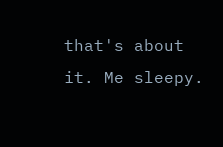that's about it. Me sleepy.